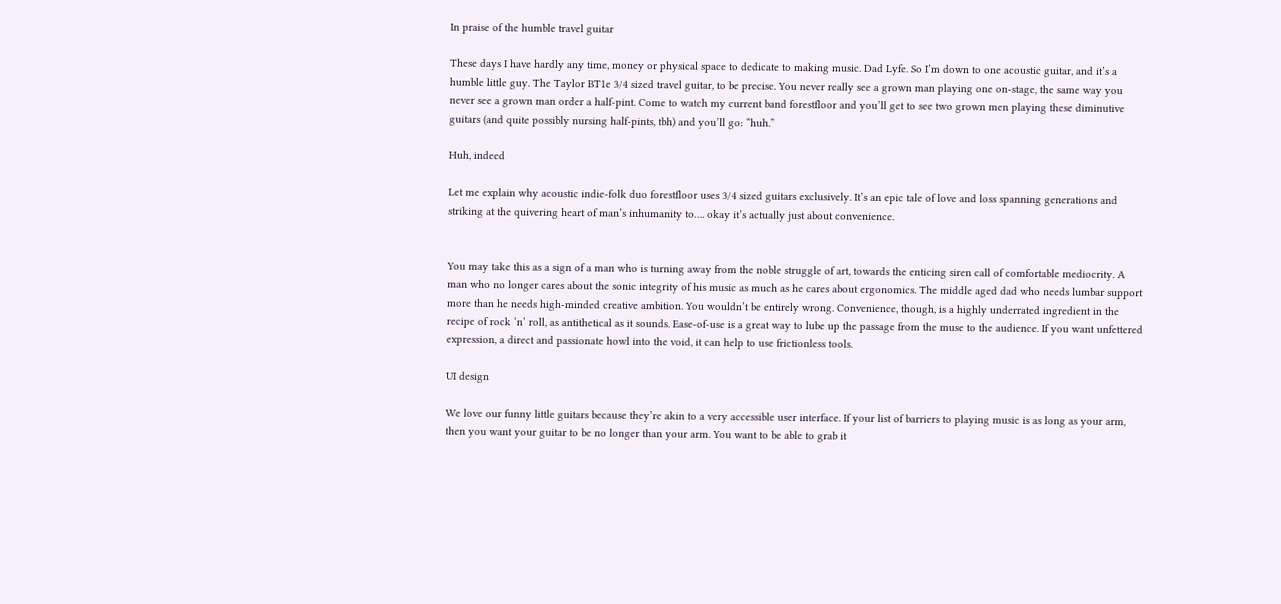In praise of the humble travel guitar

These days I have hardly any time, money or physical space to dedicate to making music. Dad Lyfe. So I’m down to one acoustic guitar, and it’s a humble little guy. The Taylor BT1e 3/4 sized travel guitar, to be precise. You never really see a grown man playing one on-stage, the same way you never see a grown man order a half-pint. Come to watch my current band forestfloor and you’ll get to see two grown men playing these diminutive guitars (and quite possibly nursing half-pints, tbh) and you’ll go: “huh.”

Huh, indeed

Let me explain why acoustic indie-folk duo forestfloor uses 3/4 sized guitars exclusively. It’s an epic tale of love and loss spanning generations and striking at the quivering heart of man’s inhumanity to…. okay it’s actually just about convenience.


You may take this as a sign of a man who is turning away from the noble struggle of art, towards the enticing siren call of comfortable mediocrity. A man who no longer cares about the sonic integrity of his music as much as he cares about ergonomics. The middle aged dad who needs lumbar support more than he needs high-minded creative ambition. You wouldn’t be entirely wrong. Convenience, though, is a highly underrated ingredient in the recipe of rock ‘n’ roll, as antithetical as it sounds. Ease-of-use is a great way to lube up the passage from the muse to the audience. If you want unfettered expression, a direct and passionate howl into the void, it can help to use frictionless tools.

UI design

We love our funny little guitars because they’re akin to a very accessible user interface. If your list of barriers to playing music is as long as your arm, then you want your guitar to be no longer than your arm. You want to be able to grab it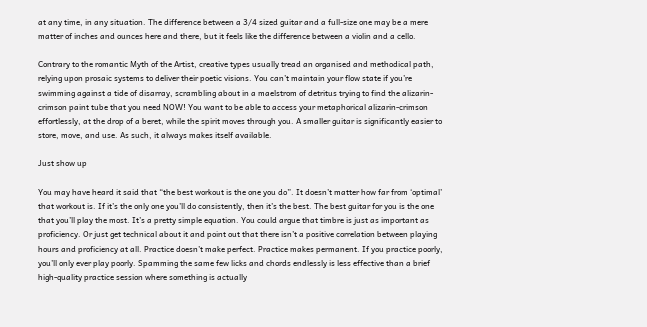at any time, in any situation. The difference between a 3/4 sized guitar and a full-size one may be a mere matter of inches and ounces here and there, but it feels like the difference between a violin and a cello.

Contrary to the romantic Myth of the Artist, creative types usually tread an organised and methodical path, relying upon prosaic systems to deliver their poetic visions. You can’t maintain your flow state if you’re swimming against a tide of disarray, scrambling about in a maelstrom of detritus trying to find the alizarin-crimson paint tube that you need NOW! You want to be able to access your metaphorical alizarin-crimson effortlessly, at the drop of a beret, while the spirit moves through you. A smaller guitar is significantly easier to store, move, and use. As such, it always makes itself available.

Just show up

You may have heard it said that “the best workout is the one you do”. It doesn’t matter how far from ‘optimal’ that workout is. If it’s the only one you’ll do consistently, then it’s the best. The best guitar for you is the one that you’ll play the most. It’s a pretty simple equation. You could argue that timbre is just as important as proficiency. Or just get technical about it and point out that there isn’t a positive correlation between playing hours and proficiency at all. Practice doesn’t make perfect. Practice makes permanent. If you practice poorly, you’ll only ever play poorly. Spamming the same few licks and chords endlessly is less effective than a brief high-quality practice session where something is actually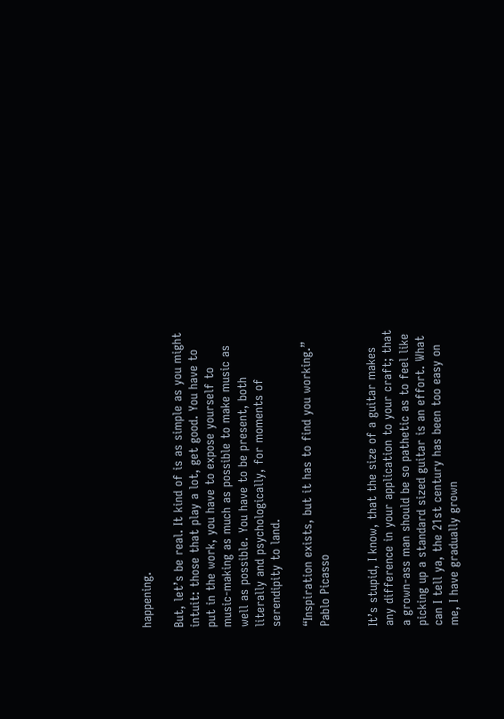happening.

But, let’s be real. It kind of is as simple as you might intuit: those that play a lot, get good. You have to put in the work, you have to expose yourself to music-making as much as possible to make music as well as possible. You have to be present, both literally and psychologically, for moments of serendipity to land.

“Inspiration exists, but it has to find you working.”
Pablo Picasso


It’s stupid, I know, that the size of a guitar makes any difference in your application to your craft; that a grown-ass man should be so pathetic as to feel like picking up a standard sized guitar is an effort. What can I tell ya, the 21st century has been too easy on me, I have gradually grown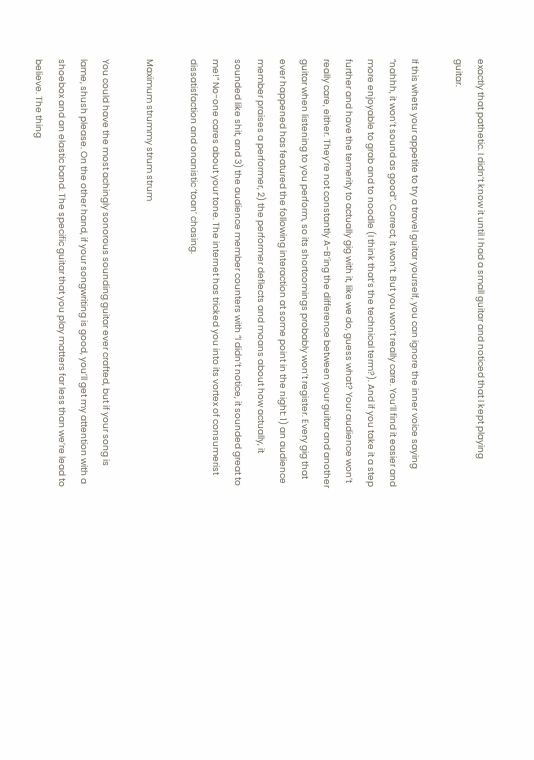exactly that pathetic. I didn’t know it until I had a small guitar and noticed that I kept playing guitar.

If this whets your appetite to try a travel guitar yourself, you can ignore the inner voice saying “nahhh, it won’t sound as good”. Correct, it won’t. But you won’t really care. You’ll find it easier and more enjoyable to grab and to noodle (I think that’s the technical term?). And if you take it a step further and have the temerity to actually gig with it, like we do, guess what? Your audience won’t really care, either. They’re not constantly A-B’ing the difference between your guitar and another guitar when listening to you perform, so its shortcomings probably won’t register. Every gig that ever happened has featured the following interaction at some point in the night: 1) an audience member praises a performer, 2) the performer deflects and moans about how actually, it sounded like shit, and 3) the audience member counters with “I didn’t notice, it sounded great to me!” No-one cares about your tone. The internet has tricked you into its vortex of consumerist dissatisfaction and onanistic ‘toan’ chasing.

Maximum strummy strum strum

You could have the most achingly sonorous sounding guitar ever crafted, but if your song is lame, shush please. On the other hand, if your songwriting is good, you’ll get my attention with a shoebox and an elastic band. The specific guitar that you play matters far less than we’re lead to believe. The thing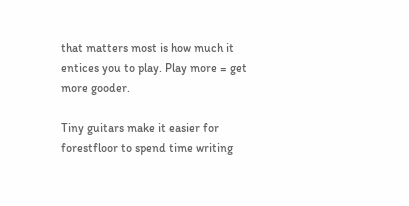that matters most is how much it entices you to play. Play more = get more gooder.

Tiny guitars make it easier for forestfloor to spend time writing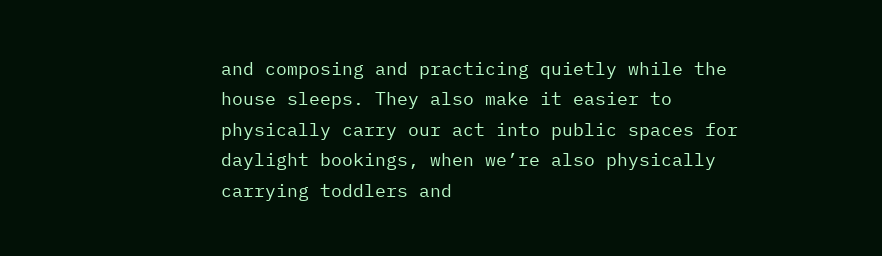and composing and practicing quietly while the house sleeps. They also make it easier to physically carry our act into public spaces for daylight bookings, when we’re also physically carrying toddlers and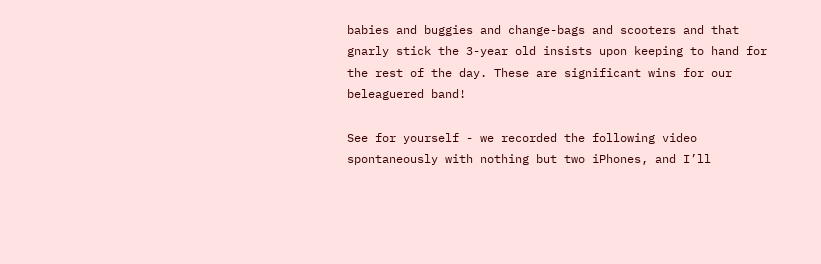babies and buggies and change-bags and scooters and that gnarly stick the 3-year old insists upon keeping to hand for the rest of the day. These are significant wins for our beleaguered band!

See for yourself - we recorded the following video spontaneously with nothing but two iPhones, and I’ll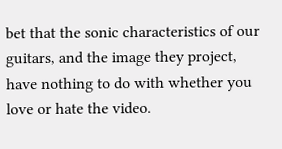bet that the sonic characteristics of our guitars, and the image they project, have nothing to do with whether you love or hate the video.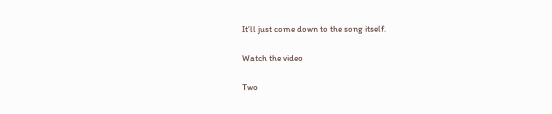It’ll just come down to the song itself.

Watch the video

Two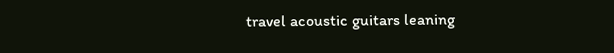travel acoustic guitars leaning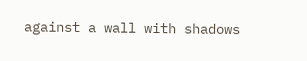against a wall with shadows